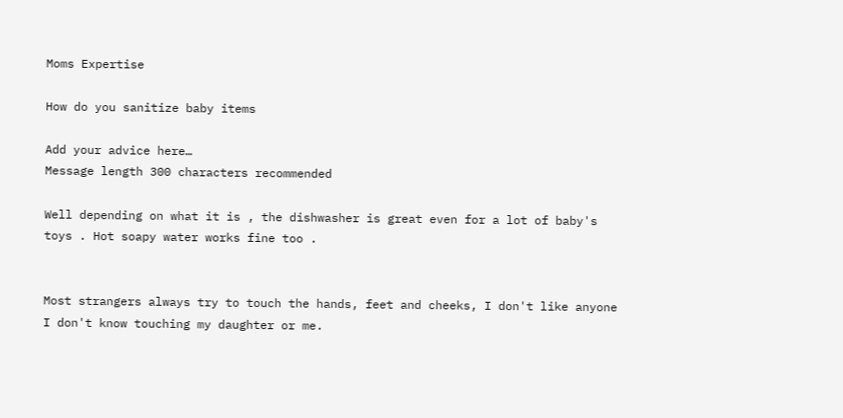Moms Expertise

How do you sanitize baby items

Add your advice here…
Message length 300 characters recommended

Well depending on what it is , the dishwasher is great even for a lot of baby's toys . Hot soapy water works fine too .


Most strangers always try to touch the hands, feet and cheeks, I don't like anyone I don't know touching my daughter or me.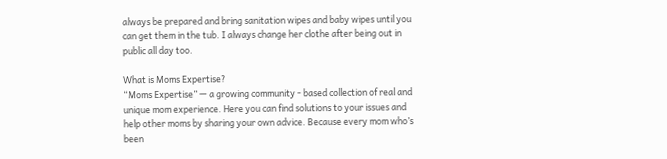always be prepared and bring sanitation wipes and baby wipes until you can get them in the tub. I always change her clothe after being out in public all day too.

What is Moms Expertise?
“Moms Expertise” — a growing community - based collection of real and unique mom experience. Here you can find solutions to your issues and help other moms by sharing your own advice. Because every mom who’s been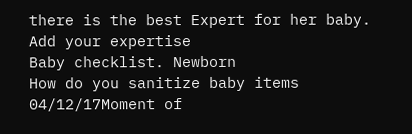there is the best Expert for her baby.
Add your expertise
Baby checklist. Newborn
How do you sanitize baby items
04/12/17Moment of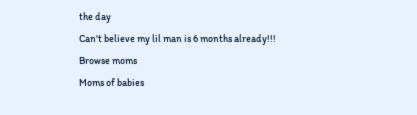the day
Can't believe my lil man is 6 months already!!!
Browse moms
Moms of babies